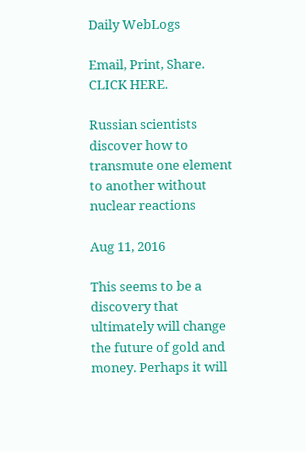Daily WebLogs

Email, Print, Share. CLICK HERE.

Russian scientists discover how to transmute one element to another without nuclear reactions

Aug 11, 2016

This seems to be a discovery that ultimately will change the future of gold and money. Perhaps it will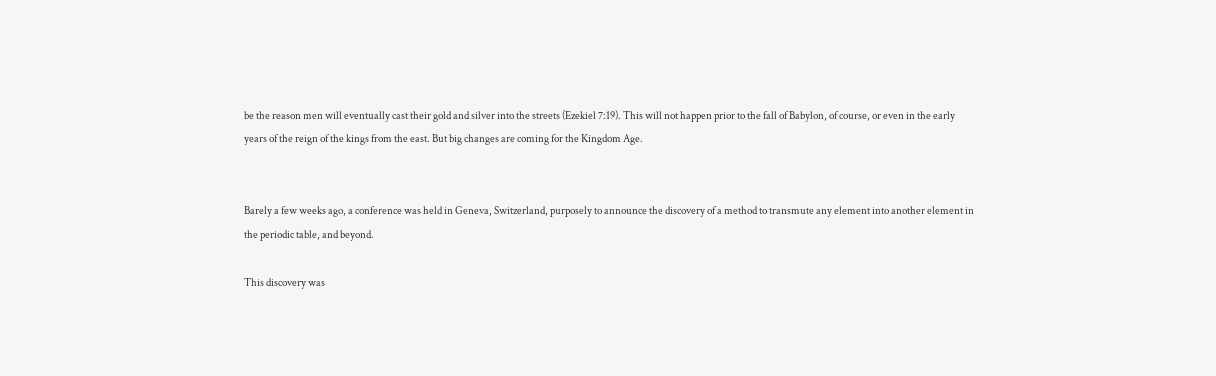be the reason men will eventually cast their gold and silver into the streets (Ezekiel 7:19). This will not happen prior to the fall of Babylon, of course, or even in the early years of the reign of the kings from the east. But big changes are coming for the Kingdom Age.


Barely a few weeks ago, a conference was held in Geneva, Switzerland, purposely to announce the discovery of a method to transmute any element into another element in the periodic table, and beyond.

This discovery was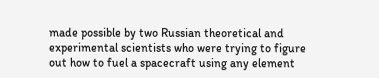made possible by two Russian theoretical and experimental scientists who were trying to figure out how to fuel a spacecraft using any element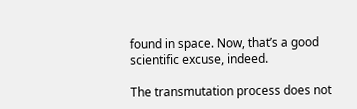found in space. Now, that’s a good scientific excuse, indeed.

The transmutation process does not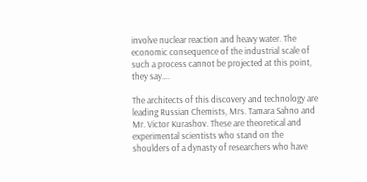involve nuclear reaction and heavy water. The economic consequence of the industrial scale of such a process cannot be projected at this point, they say….

The architects of this discovery and technology are leading Russian Chemists, Mrs. Tamara Sahno and Mr. Victor Kurashov. These are theoretical and experimental scientists who stand on the shoulders of a dynasty of researchers who have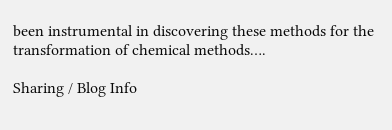been instrumental in discovering these methods for the transformation of chemical methods….

Sharing / Blog Info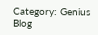Category: Genius
Blog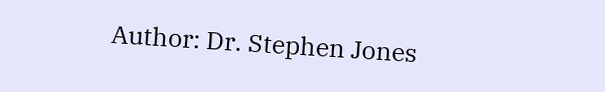Author: Dr. Stephen Jones